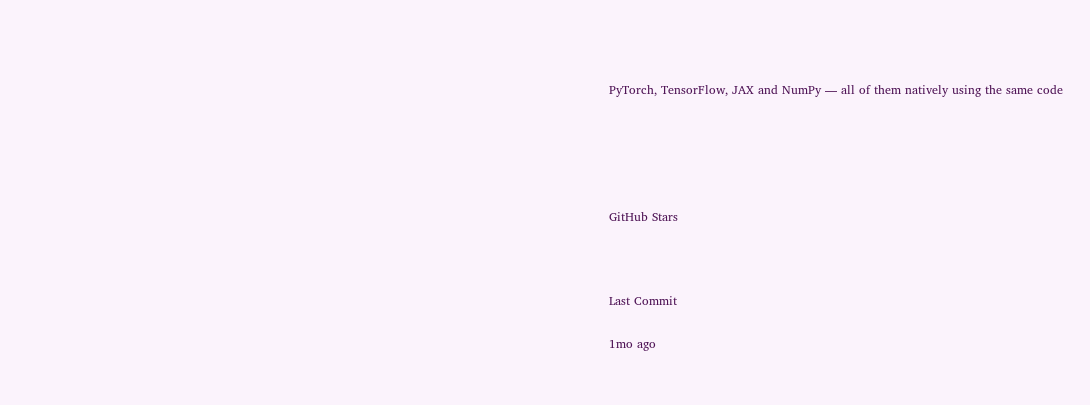PyTorch, TensorFlow, JAX and NumPy — all of them natively using the same code





GitHub Stars



Last Commit

1mo ago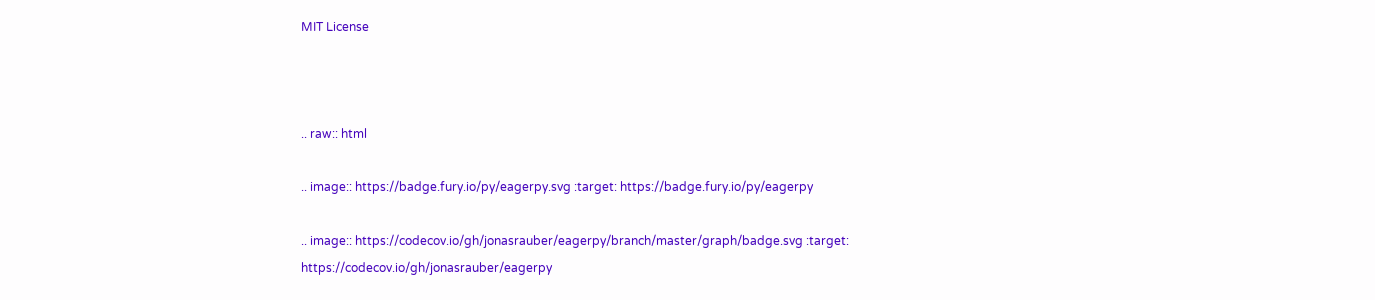MIT License



.. raw:: html

.. image:: https://badge.fury.io/py/eagerpy.svg :target: https://badge.fury.io/py/eagerpy

.. image:: https://codecov.io/gh/jonasrauber/eagerpy/branch/master/graph/badge.svg :target: https://codecov.io/gh/jonasrauber/eagerpy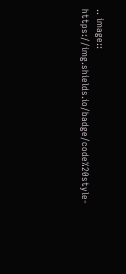.. image:: https://img.shields.io/badge/code%20style-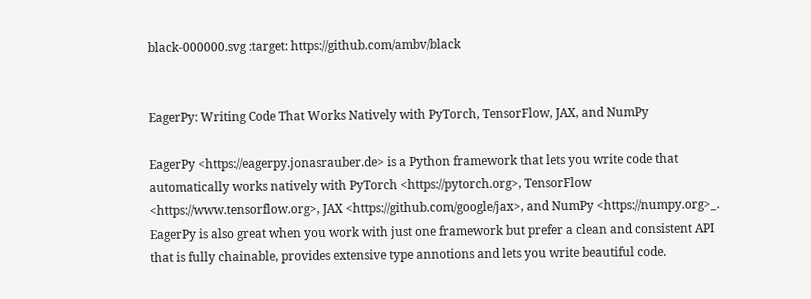black-000000.svg :target: https://github.com/ambv/black


EagerPy: Writing Code That Works Natively with PyTorch, TensorFlow, JAX, and NumPy

EagerPy <https://eagerpy.jonasrauber.de> is a Python framework that lets you write code that automatically works natively with PyTorch <https://pytorch.org>, TensorFlow <https://www.tensorflow.org>, JAX <https://github.com/google/jax>, and NumPy <https://numpy.org>_. EagerPy is also great when you work with just one framework but prefer a clean and consistent API that is fully chainable, provides extensive type annotions and lets you write beautiful code.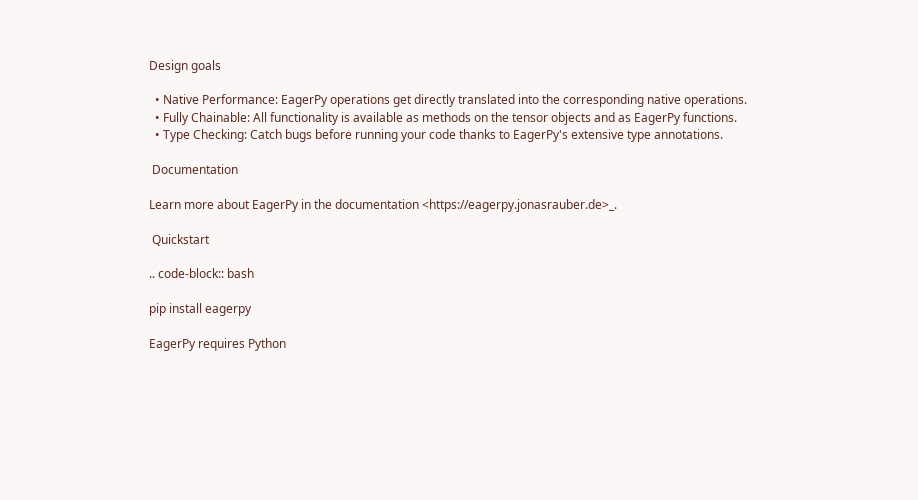Design goals

  • Native Performance: EagerPy operations get directly translated into the corresponding native operations.
  • Fully Chainable: All functionality is available as methods on the tensor objects and as EagerPy functions.
  • Type Checking: Catch bugs before running your code thanks to EagerPy's extensive type annotations.

 Documentation

Learn more about EagerPy in the documentation <https://eagerpy.jonasrauber.de>_.

 Quickstart

.. code-block:: bash

pip install eagerpy

EagerPy requires Python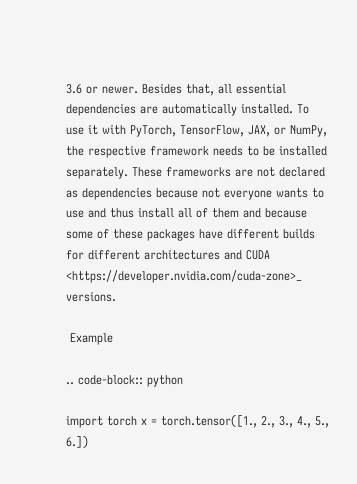3.6 or newer. Besides that, all essential dependencies are automatically installed. To use it with PyTorch, TensorFlow, JAX, or NumPy, the respective framework needs to be installed separately. These frameworks are not declared as dependencies because not everyone wants to use and thus install all of them and because some of these packages have different builds for different architectures and CUDA <https://developer.nvidia.com/cuda-zone>_ versions.

 Example

.. code-block:: python

import torch x = torch.tensor([1., 2., 3., 4., 5., 6.])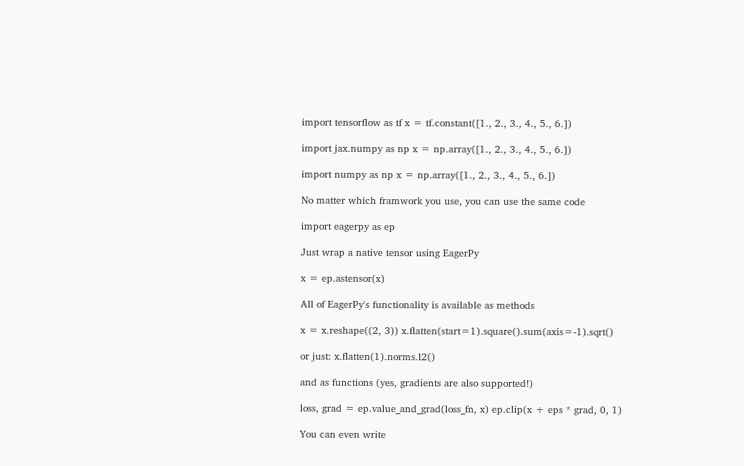import tensorflow as tf x = tf.constant([1., 2., 3., 4., 5., 6.])

import jax.numpy as np x = np.array([1., 2., 3., 4., 5., 6.])

import numpy as np x = np.array([1., 2., 3., 4., 5., 6.])

No matter which framwork you use, you can use the same code

import eagerpy as ep

Just wrap a native tensor using EagerPy

x = ep.astensor(x)

All of EagerPy's functionality is available as methods

x = x.reshape((2, 3)) x.flatten(start=1).square().sum(axis=-1).sqrt()

or just: x.flatten(1).norms.l2()

and as functions (yes, gradients are also supported!)

loss, grad = ep.value_and_grad(loss_fn, x) ep.clip(x + eps * grad, 0, 1)

You can even write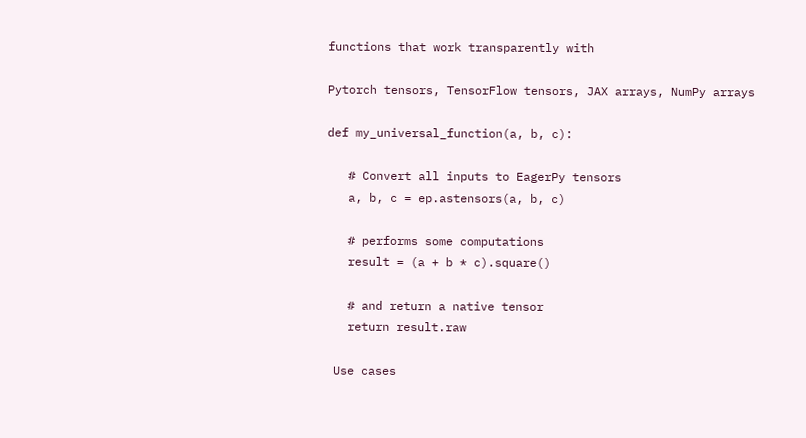functions that work transparently with

Pytorch tensors, TensorFlow tensors, JAX arrays, NumPy arrays

def my_universal_function(a, b, c):

   # Convert all inputs to EagerPy tensors
   a, b, c = ep.astensors(a, b, c)

   # performs some computations
   result = (a + b * c).square()

   # and return a native tensor
   return result.raw

 Use cases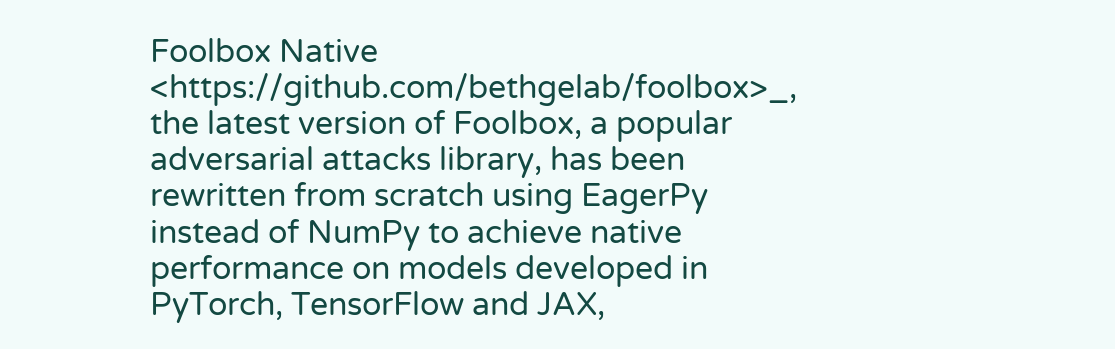Foolbox Native <https://github.com/bethgelab/foolbox>_, the latest version of Foolbox, a popular adversarial attacks library, has been rewritten from scratch using EagerPy instead of NumPy to achieve native performance on models developed in PyTorch, TensorFlow and JAX,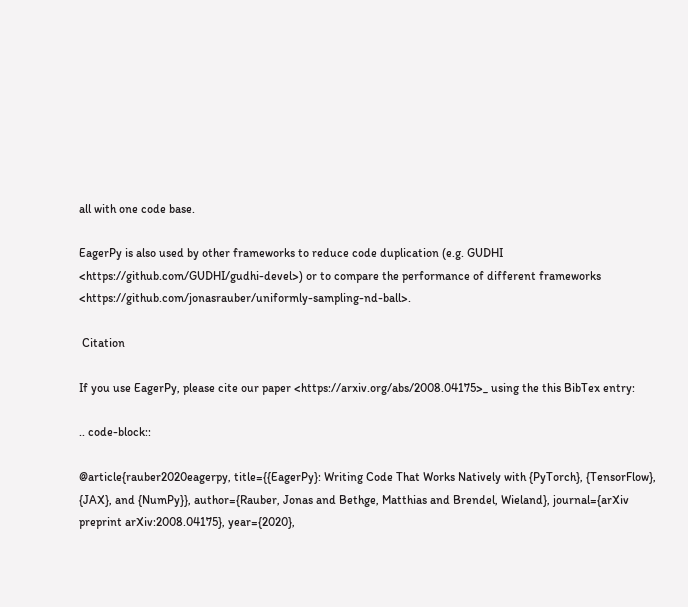all with one code base.

EagerPy is also used by other frameworks to reduce code duplication (e.g. GUDHI <https://github.com/GUDHI/gudhi-devel>) or to compare the performance of different frameworks <https://github.com/jonasrauber/uniformly-sampling-nd-ball>.

 Citation

If you use EagerPy, please cite our paper <https://arxiv.org/abs/2008.04175>_ using the this BibTex entry:

.. code-block::

@article{rauber2020eagerpy, title={{EagerPy}: Writing Code That Works Natively with {PyTorch}, {TensorFlow}, {JAX}, and {NumPy}}, author={Rauber, Jonas and Bethge, Matthias and Brendel, Wieland}, journal={arXiv preprint arXiv:2008.04175}, year={2020},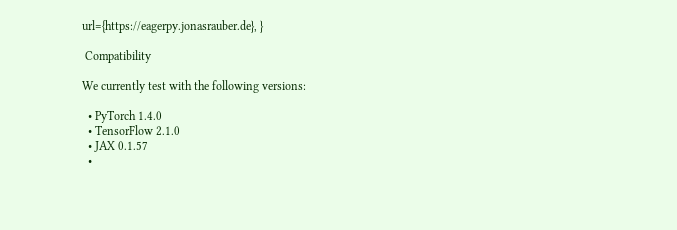url={https://eagerpy.jonasrauber.de}, }

 Compatibility

We currently test with the following versions:

  • PyTorch 1.4.0
  • TensorFlow 2.1.0
  • JAX 0.1.57
  •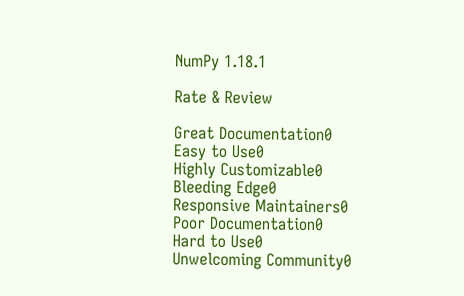NumPy 1.18.1

Rate & Review

Great Documentation0
Easy to Use0
Highly Customizable0
Bleeding Edge0
Responsive Maintainers0
Poor Documentation0
Hard to Use0
Unwelcoming Community0